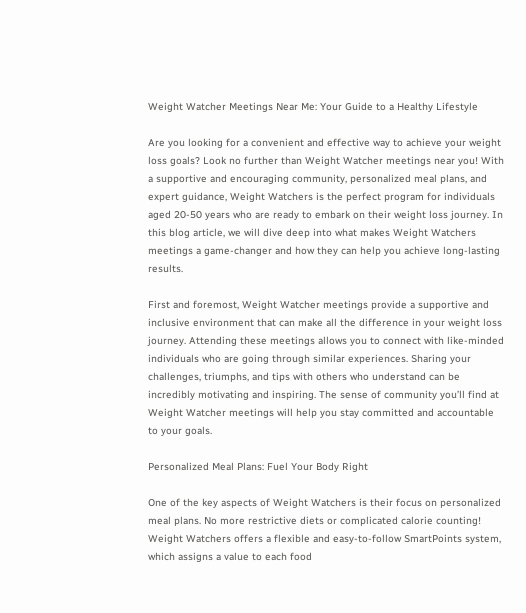Weight Watcher Meetings Near Me: Your Guide to a Healthy Lifestyle

Are you looking for a convenient and effective way to achieve your weight loss goals? Look no further than Weight Watcher meetings near you! With a supportive and encouraging community, personalized meal plans, and expert guidance, Weight Watchers is the perfect program for individuals aged 20-50 years who are ready to embark on their weight loss journey. In this blog article, we will dive deep into what makes Weight Watchers meetings a game-changer and how they can help you achieve long-lasting results.

First and foremost, Weight Watcher meetings provide a supportive and inclusive environment that can make all the difference in your weight loss journey. Attending these meetings allows you to connect with like-minded individuals who are going through similar experiences. Sharing your challenges, triumphs, and tips with others who understand can be incredibly motivating and inspiring. The sense of community you’ll find at Weight Watcher meetings will help you stay committed and accountable to your goals.

Personalized Meal Plans: Fuel Your Body Right

One of the key aspects of Weight Watchers is their focus on personalized meal plans. No more restrictive diets or complicated calorie counting! Weight Watchers offers a flexible and easy-to-follow SmartPoints system, which assigns a value to each food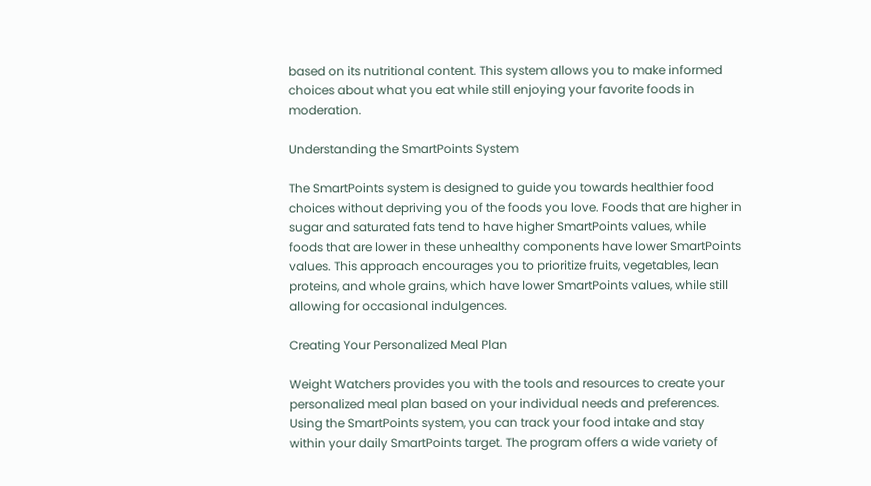based on its nutritional content. This system allows you to make informed choices about what you eat while still enjoying your favorite foods in moderation.

Understanding the SmartPoints System

The SmartPoints system is designed to guide you towards healthier food choices without depriving you of the foods you love. Foods that are higher in sugar and saturated fats tend to have higher SmartPoints values, while foods that are lower in these unhealthy components have lower SmartPoints values. This approach encourages you to prioritize fruits, vegetables, lean proteins, and whole grains, which have lower SmartPoints values, while still allowing for occasional indulgences.

Creating Your Personalized Meal Plan

Weight Watchers provides you with the tools and resources to create your personalized meal plan based on your individual needs and preferences. Using the SmartPoints system, you can track your food intake and stay within your daily SmartPoints target. The program offers a wide variety of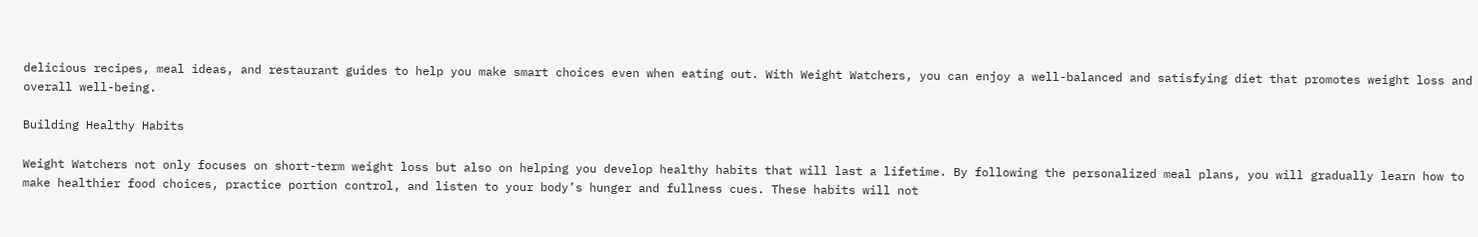delicious recipes, meal ideas, and restaurant guides to help you make smart choices even when eating out. With Weight Watchers, you can enjoy a well-balanced and satisfying diet that promotes weight loss and overall well-being.

Building Healthy Habits

Weight Watchers not only focuses on short-term weight loss but also on helping you develop healthy habits that will last a lifetime. By following the personalized meal plans, you will gradually learn how to make healthier food choices, practice portion control, and listen to your body’s hunger and fullness cues. These habits will not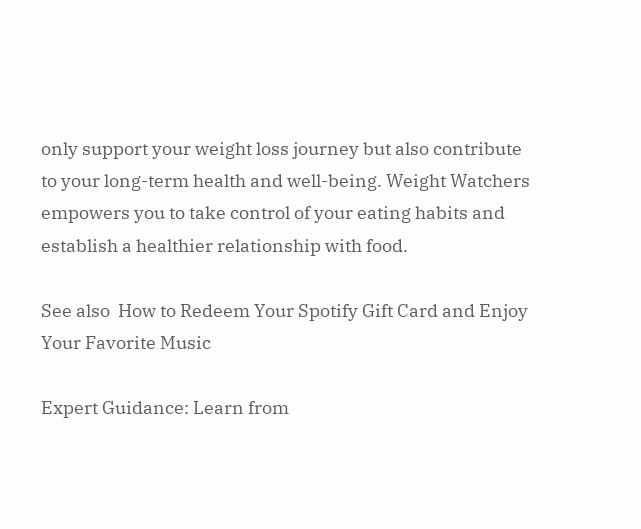only support your weight loss journey but also contribute to your long-term health and well-being. Weight Watchers empowers you to take control of your eating habits and establish a healthier relationship with food.

See also  How to Redeem Your Spotify Gift Card and Enjoy Your Favorite Music

Expert Guidance: Learn from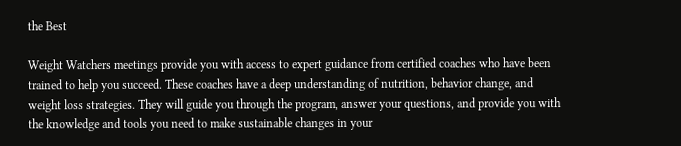the Best

Weight Watchers meetings provide you with access to expert guidance from certified coaches who have been trained to help you succeed. These coaches have a deep understanding of nutrition, behavior change, and weight loss strategies. They will guide you through the program, answer your questions, and provide you with the knowledge and tools you need to make sustainable changes in your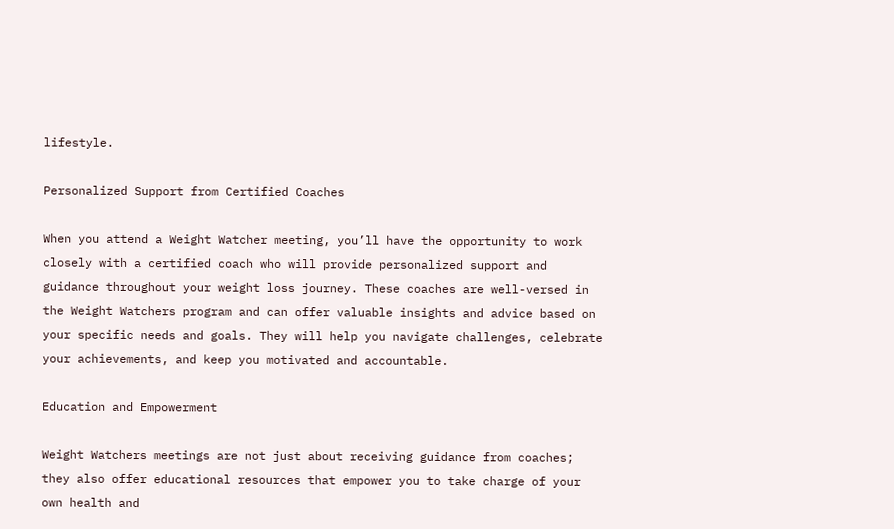lifestyle.

Personalized Support from Certified Coaches

When you attend a Weight Watcher meeting, you’ll have the opportunity to work closely with a certified coach who will provide personalized support and guidance throughout your weight loss journey. These coaches are well-versed in the Weight Watchers program and can offer valuable insights and advice based on your specific needs and goals. They will help you navigate challenges, celebrate your achievements, and keep you motivated and accountable.

Education and Empowerment

Weight Watchers meetings are not just about receiving guidance from coaches; they also offer educational resources that empower you to take charge of your own health and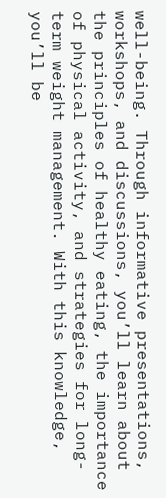well-being. Through informative presentations, workshops, and discussions, you’ll learn about the principles of healthy eating, the importance of physical activity, and strategies for long-term weight management. With this knowledge, you’ll be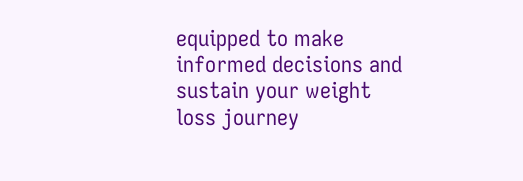equipped to make informed decisions and sustain your weight loss journey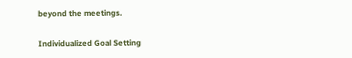beyond the meetings.

Individualized Goal Setting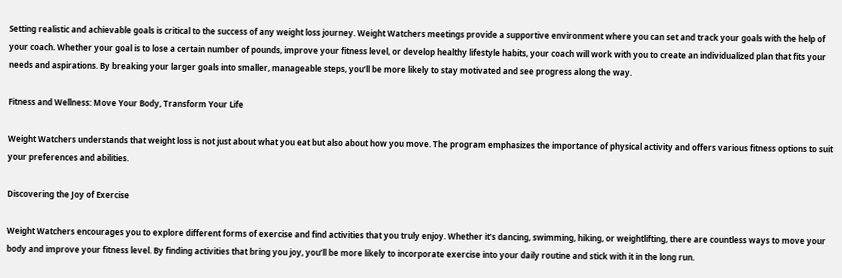Setting realistic and achievable goals is critical to the success of any weight loss journey. Weight Watchers meetings provide a supportive environment where you can set and track your goals with the help of your coach. Whether your goal is to lose a certain number of pounds, improve your fitness level, or develop healthy lifestyle habits, your coach will work with you to create an individualized plan that fits your needs and aspirations. By breaking your larger goals into smaller, manageable steps, you’ll be more likely to stay motivated and see progress along the way.

Fitness and Wellness: Move Your Body, Transform Your Life

Weight Watchers understands that weight loss is not just about what you eat but also about how you move. The program emphasizes the importance of physical activity and offers various fitness options to suit your preferences and abilities.

Discovering the Joy of Exercise

Weight Watchers encourages you to explore different forms of exercise and find activities that you truly enjoy. Whether it’s dancing, swimming, hiking, or weightlifting, there are countless ways to move your body and improve your fitness level. By finding activities that bring you joy, you’ll be more likely to incorporate exercise into your daily routine and stick with it in the long run.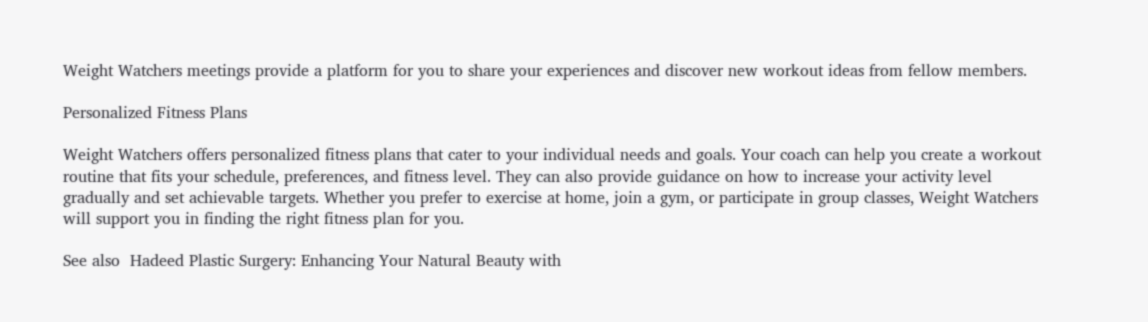Weight Watchers meetings provide a platform for you to share your experiences and discover new workout ideas from fellow members.

Personalized Fitness Plans

Weight Watchers offers personalized fitness plans that cater to your individual needs and goals. Your coach can help you create a workout routine that fits your schedule, preferences, and fitness level. They can also provide guidance on how to increase your activity level gradually and set achievable targets. Whether you prefer to exercise at home, join a gym, or participate in group classes, Weight Watchers will support you in finding the right fitness plan for you.

See also  Hadeed Plastic Surgery: Enhancing Your Natural Beauty with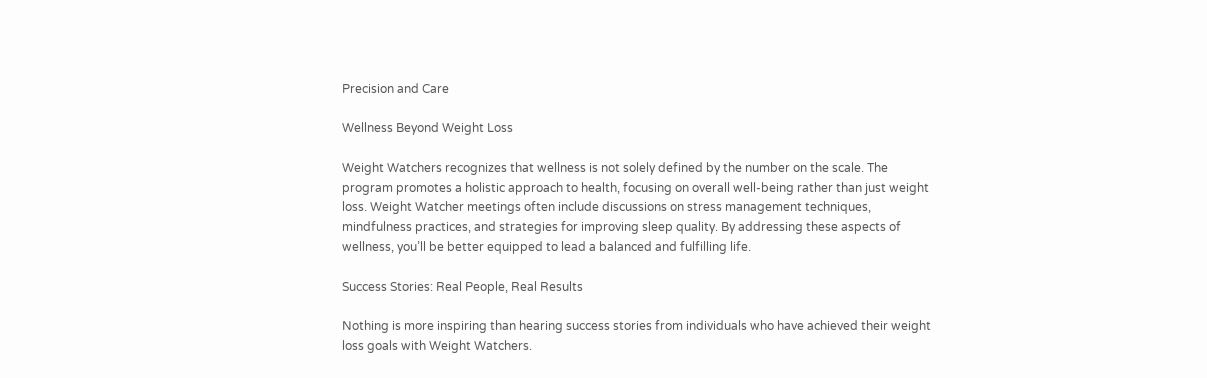Precision and Care

Wellness Beyond Weight Loss

Weight Watchers recognizes that wellness is not solely defined by the number on the scale. The program promotes a holistic approach to health, focusing on overall well-being rather than just weight loss. Weight Watcher meetings often include discussions on stress management techniques, mindfulness practices, and strategies for improving sleep quality. By addressing these aspects of wellness, you’ll be better equipped to lead a balanced and fulfilling life.

Success Stories: Real People, Real Results

Nothing is more inspiring than hearing success stories from individuals who have achieved their weight loss goals with Weight Watchers.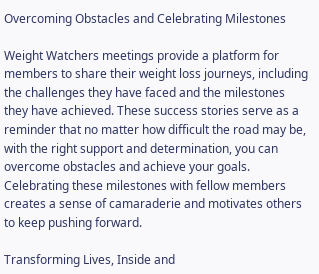Overcoming Obstacles and Celebrating Milestones

Weight Watchers meetings provide a platform for members to share their weight loss journeys, including the challenges they have faced and the milestones they have achieved. These success stories serve as a reminder that no matter how difficult the road may be, with the right support and determination, you can overcome obstacles and achieve your goals. Celebrating these milestones with fellow members creates a sense of camaraderie and motivates others to keep pushing forward.

Transforming Lives, Inside and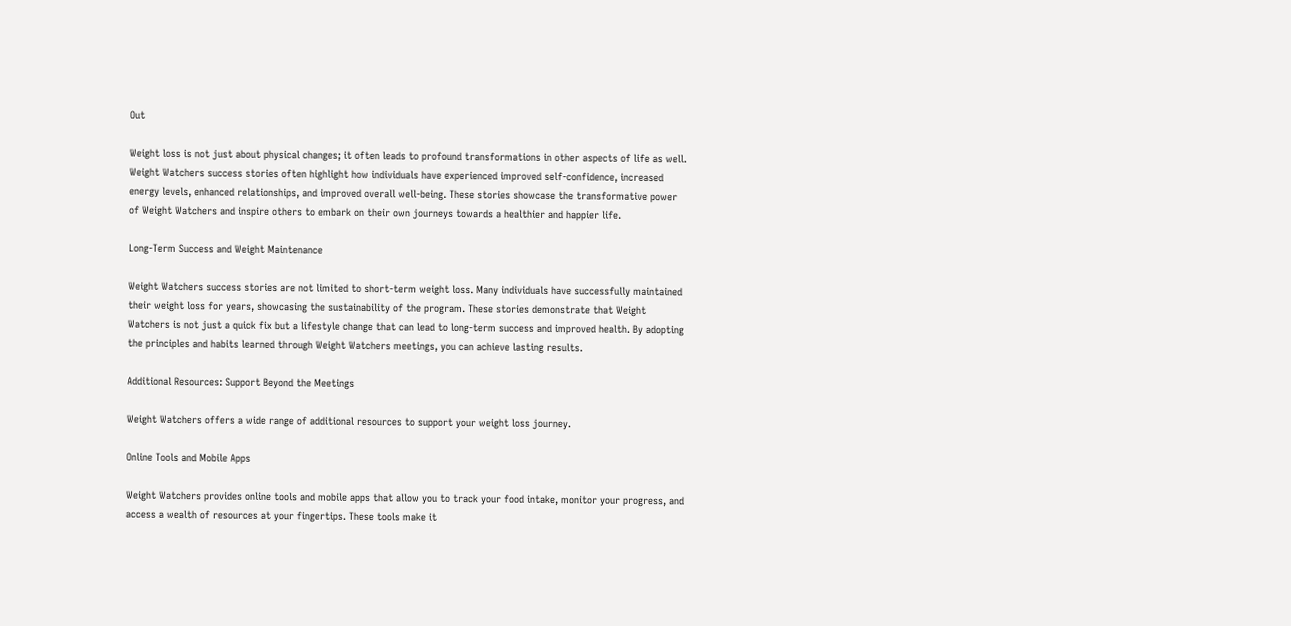Out

Weight loss is not just about physical changes; it often leads to profound transformations in other aspects of life as well. Weight Watchers success stories often highlight how individuals have experienced improved self-confidence, increased energy levels, enhanced relationships, and improved overall well-being. These stories showcase the transformative power of Weight Watchers and inspire others to embark on their own journeys towards a healthier and happier life.

Long-Term Success and Weight Maintenance

Weight Watchers success stories are not limited to short-term weight loss. Many individuals have successfully maintained their weight loss for years, showcasing the sustainability of the program. These stories demonstrate that Weight Watchers is not just a quick fix but a lifestyle change that can lead to long-term success and improved health. By adopting the principles and habits learned through Weight Watchers meetings, you can achieve lasting results.

Additional Resources: Support Beyond the Meetings

Weight Watchers offers a wide range of additional resources to support your weight loss journey.

Online Tools and Mobile Apps

Weight Watchers provides online tools and mobile apps that allow you to track your food intake, monitor your progress, and access a wealth of resources at your fingertips. These tools make it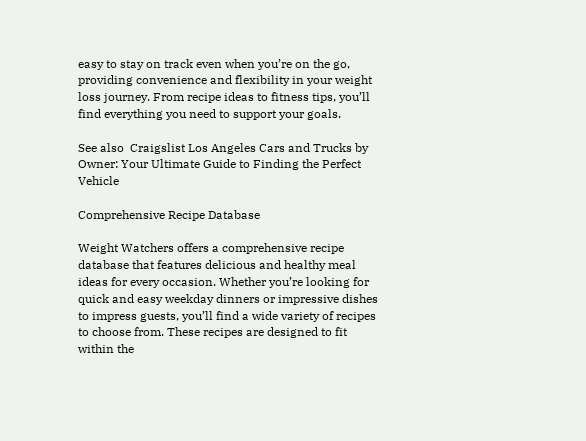easy to stay on track even when you’re on the go, providing convenience and flexibility in your weight loss journey. From recipe ideas to fitness tips, you’ll find everything you need to support your goals.

See also  Craigslist Los Angeles Cars and Trucks by Owner: Your Ultimate Guide to Finding the Perfect Vehicle

Comprehensive Recipe Database

Weight Watchers offers a comprehensive recipe database that features delicious and healthy meal ideas for every occasion. Whether you’re looking for quick and easy weekday dinners or impressive dishes to impress guests, you’ll find a wide variety of recipes to choose from. These recipes are designed to fit within the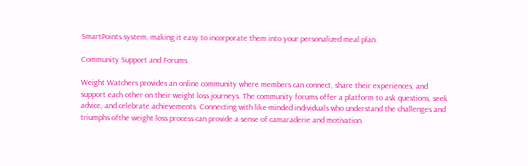SmartPoints system, making it easy to incorporate them into your personalized meal plan.

Community Support and Forums

Weight Watchers provides an online community where members can connect, share their experiences, and support each other on their weight loss journeys. The community forums offer a platform to ask questions, seek advice, and celebrate achievements. Connecting with like-minded individuals who understand the challenges and triumphs ofthe weight loss process can provide a sense of camaraderie and motivation.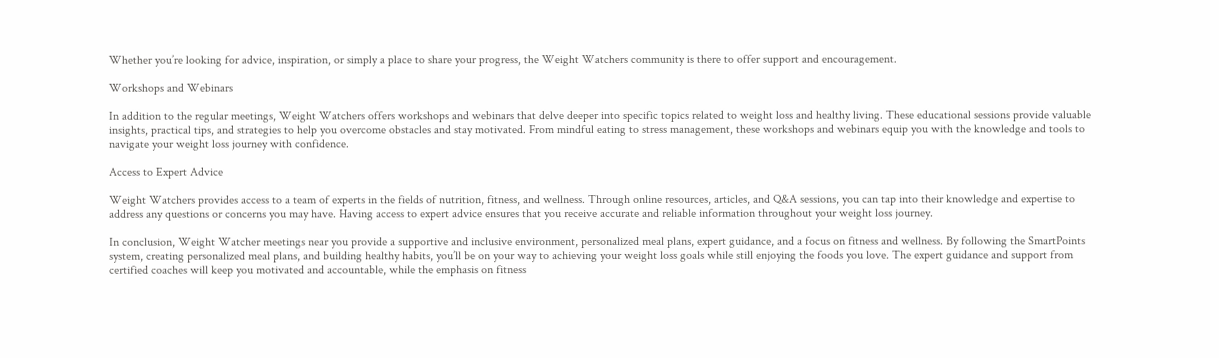Whether you’re looking for advice, inspiration, or simply a place to share your progress, the Weight Watchers community is there to offer support and encouragement.

Workshops and Webinars

In addition to the regular meetings, Weight Watchers offers workshops and webinars that delve deeper into specific topics related to weight loss and healthy living. These educational sessions provide valuable insights, practical tips, and strategies to help you overcome obstacles and stay motivated. From mindful eating to stress management, these workshops and webinars equip you with the knowledge and tools to navigate your weight loss journey with confidence.

Access to Expert Advice

Weight Watchers provides access to a team of experts in the fields of nutrition, fitness, and wellness. Through online resources, articles, and Q&A sessions, you can tap into their knowledge and expertise to address any questions or concerns you may have. Having access to expert advice ensures that you receive accurate and reliable information throughout your weight loss journey.

In conclusion, Weight Watcher meetings near you provide a supportive and inclusive environment, personalized meal plans, expert guidance, and a focus on fitness and wellness. By following the SmartPoints system, creating personalized meal plans, and building healthy habits, you’ll be on your way to achieving your weight loss goals while still enjoying the foods you love. The expert guidance and support from certified coaches will keep you motivated and accountable, while the emphasis on fitness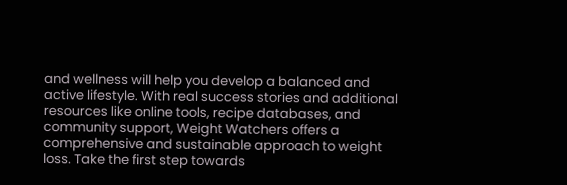and wellness will help you develop a balanced and active lifestyle. With real success stories and additional resources like online tools, recipe databases, and community support, Weight Watchers offers a comprehensive and sustainable approach to weight loss. Take the first step towards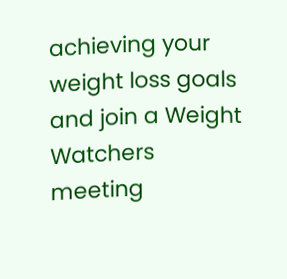achieving your weight loss goals and join a Weight Watchers meeting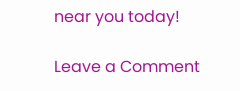near you today!

Leave a Comment